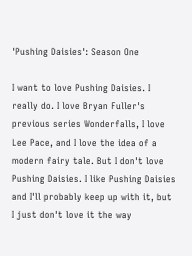'Pushing Daisies': Season One

I want to love Pushing Daisies. I really do. I love Bryan Fuller's previous series Wonderfalls, I love Lee Pace, and I love the idea of a modern fairy tale. But I don't love Pushing Daisies. I like Pushing Daisies and I'll probably keep up with it, but I just don't love it the way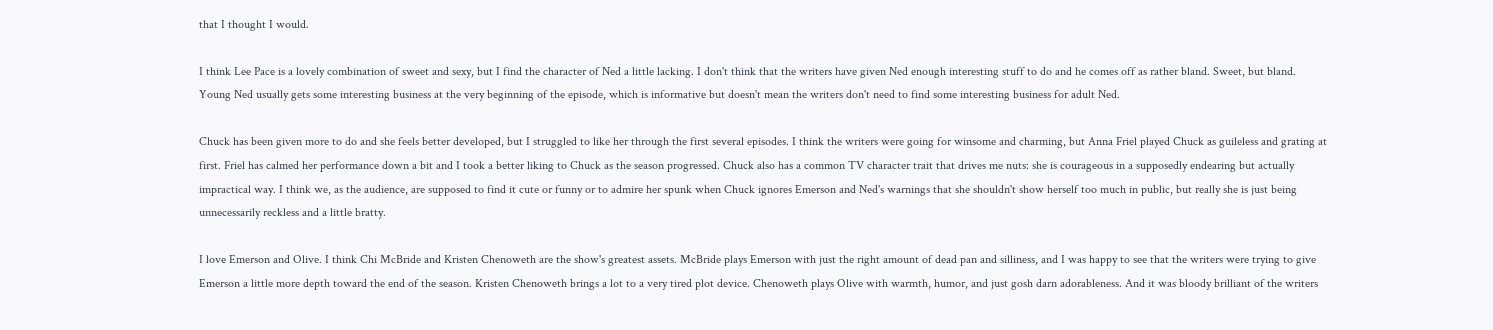that I thought I would.

I think Lee Pace is a lovely combination of sweet and sexy, but I find the character of Ned a little lacking. I don't think that the writers have given Ned enough interesting stuff to do and he comes off as rather bland. Sweet, but bland. Young Ned usually gets some interesting business at the very beginning of the episode, which is informative but doesn't mean the writers don't need to find some interesting business for adult Ned.

Chuck has been given more to do and she feels better developed, but I struggled to like her through the first several episodes. I think the writers were going for winsome and charming, but Anna Friel played Chuck as guileless and grating at first. Friel has calmed her performance down a bit and I took a better liking to Chuck as the season progressed. Chuck also has a common TV character trait that drives me nuts: she is courageous in a supposedly endearing but actually impractical way. I think we, as the audience, are supposed to find it cute or funny or to admire her spunk when Chuck ignores Emerson and Ned's warnings that she shouldn't show herself too much in public, but really she is just being unnecessarily reckless and a little bratty.

I love Emerson and Olive. I think Chi McBride and Kristen Chenoweth are the show's greatest assets. McBride plays Emerson with just the right amount of dead pan and silliness, and I was happy to see that the writers were trying to give Emerson a little more depth toward the end of the season. Kristen Chenoweth brings a lot to a very tired plot device. Chenoweth plays Olive with warmth, humor, and just gosh darn adorableness. And it was bloody brilliant of the writers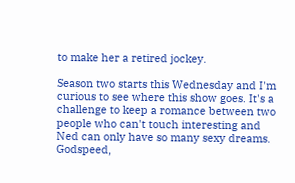to make her a retired jockey.

Season two starts this Wednesday and I'm curious to see where this show goes. It's a challenge to keep a romance between two people who can't touch interesting and Ned can only have so many sexy dreams. Godspeed,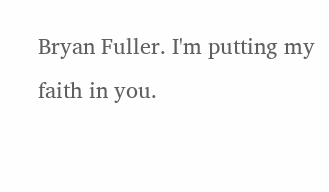Bryan Fuller. I'm putting my faith in you.